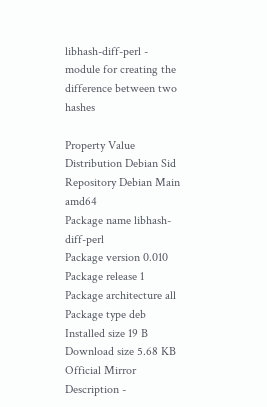libhash-diff-perl - module for creating the difference between two hashes

Property Value
Distribution Debian Sid
Repository Debian Main amd64
Package name libhash-diff-perl
Package version 0.010
Package release 1
Package architecture all
Package type deb
Installed size 19 B
Download size 5.68 KB
Official Mirror
Description -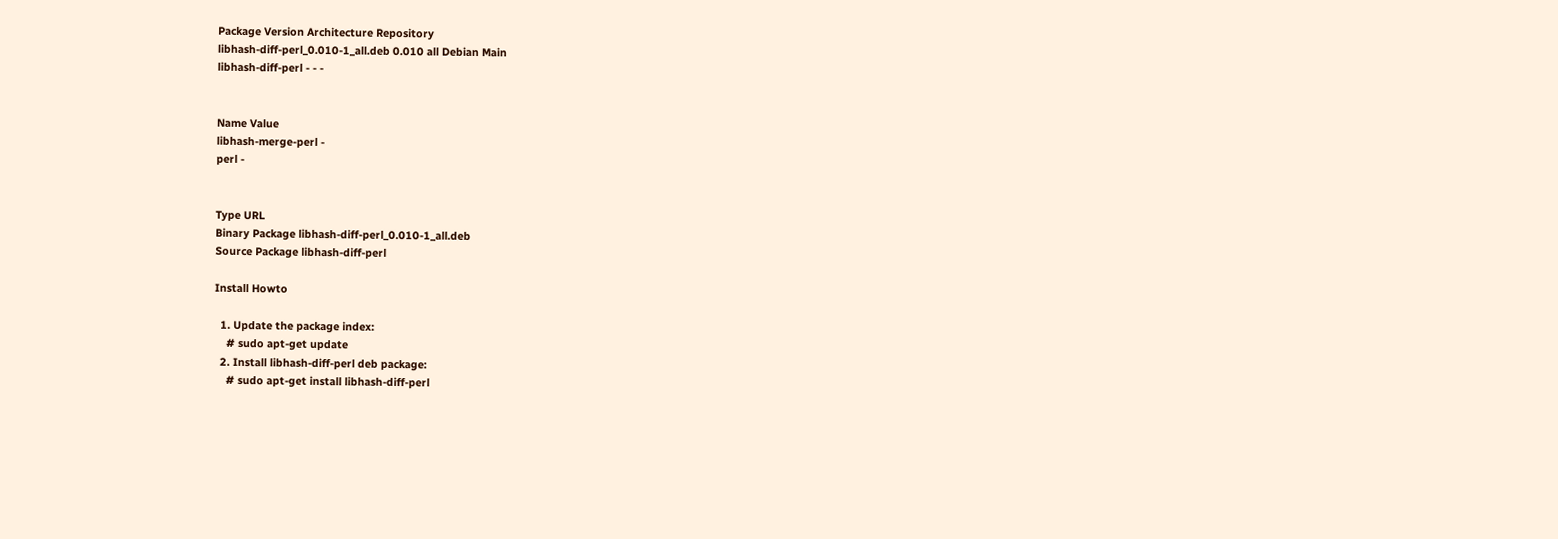Package Version Architecture Repository
libhash-diff-perl_0.010-1_all.deb 0.010 all Debian Main
libhash-diff-perl - - -


Name Value
libhash-merge-perl -
perl -


Type URL
Binary Package libhash-diff-perl_0.010-1_all.deb
Source Package libhash-diff-perl

Install Howto

  1. Update the package index:
    # sudo apt-get update
  2. Install libhash-diff-perl deb package:
    # sudo apt-get install libhash-diff-perl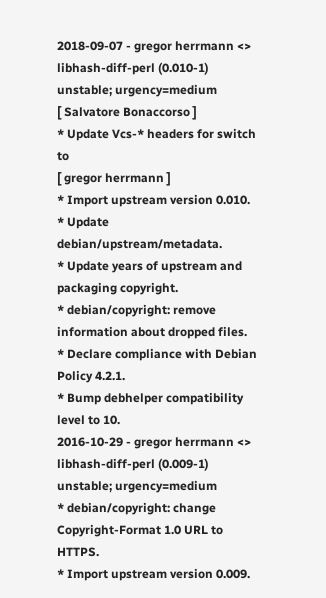2018-09-07 - gregor herrmann <>
libhash-diff-perl (0.010-1) unstable; urgency=medium
[ Salvatore Bonaccorso ]
* Update Vcs-* headers for switch to
[ gregor herrmann ]
* Import upstream version 0.010.
* Update debian/upstream/metadata.
* Update years of upstream and packaging copyright.
* debian/copyright: remove information about dropped files.
* Declare compliance with Debian Policy 4.2.1.
* Bump debhelper compatibility level to 10.
2016-10-29 - gregor herrmann <>
libhash-diff-perl (0.009-1) unstable; urgency=medium
* debian/copyright: change Copyright-Format 1.0 URL to HTTPS.
* Import upstream version 0.009.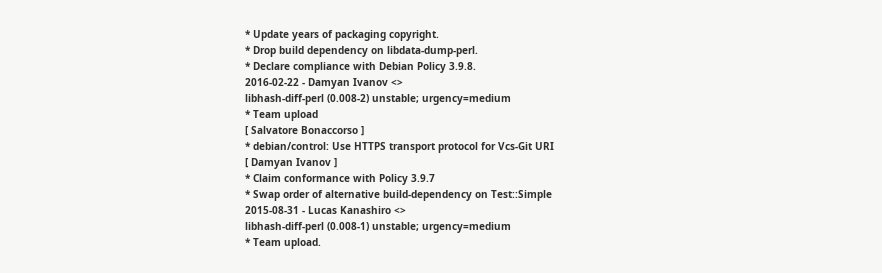* Update years of packaging copyright.
* Drop build dependency on libdata-dump-perl.
* Declare compliance with Debian Policy 3.9.8.
2016-02-22 - Damyan Ivanov <>
libhash-diff-perl (0.008-2) unstable; urgency=medium
* Team upload
[ Salvatore Bonaccorso ]
* debian/control: Use HTTPS transport protocol for Vcs-Git URI
[ Damyan Ivanov ]
* Claim conformance with Policy 3.9.7
* Swap order of alternative build-dependency on Test::Simple
2015-08-31 - Lucas Kanashiro <>
libhash-diff-perl (0.008-1) unstable; urgency=medium
* Team upload.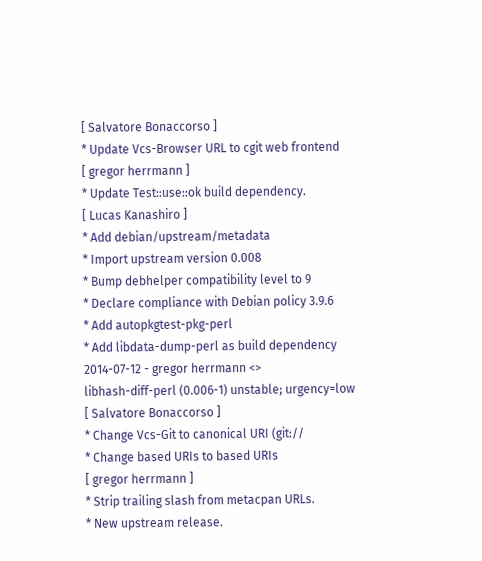[ Salvatore Bonaccorso ]
* Update Vcs-Browser URL to cgit web frontend
[ gregor herrmann ]
* Update Test::use::ok build dependency.
[ Lucas Kanashiro ]
* Add debian/upstream/metadata
* Import upstream version 0.008
* Bump debhelper compatibility level to 9
* Declare compliance with Debian policy 3.9.6
* Add autopkgtest-pkg-perl
* Add libdata-dump-perl as build dependency
2014-07-12 - gregor herrmann <>
libhash-diff-perl (0.006-1) unstable; urgency=low
[ Salvatore Bonaccorso ]
* Change Vcs-Git to canonical URI (git://
* Change based URIs to based URIs
[ gregor herrmann ]
* Strip trailing slash from metacpan URLs.
* New upstream release.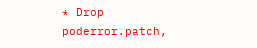* Drop poderror.patch,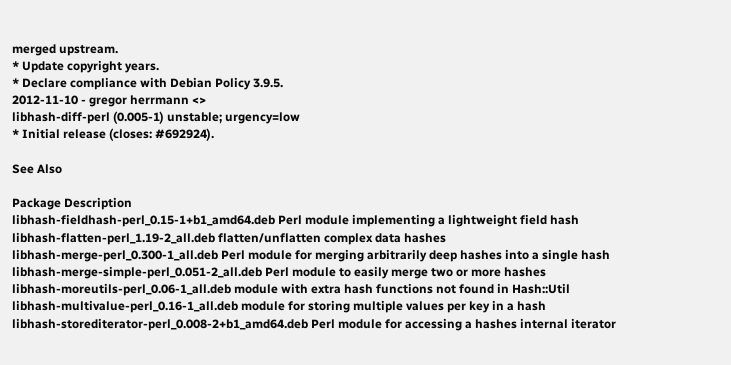merged upstream.
* Update copyright years.
* Declare compliance with Debian Policy 3.9.5.
2012-11-10 - gregor herrmann <>
libhash-diff-perl (0.005-1) unstable; urgency=low
* Initial release (closes: #692924).

See Also

Package Description
libhash-fieldhash-perl_0.15-1+b1_amd64.deb Perl module implementing a lightweight field hash
libhash-flatten-perl_1.19-2_all.deb flatten/unflatten complex data hashes
libhash-merge-perl_0.300-1_all.deb Perl module for merging arbitrarily deep hashes into a single hash
libhash-merge-simple-perl_0.051-2_all.deb Perl module to easily merge two or more hashes
libhash-moreutils-perl_0.06-1_all.deb module with extra hash functions not found in Hash::Util
libhash-multivalue-perl_0.16-1_all.deb module for storing multiple values per key in a hash
libhash-storediterator-perl_0.008-2+b1_amd64.deb Perl module for accessing a hashes internal iterator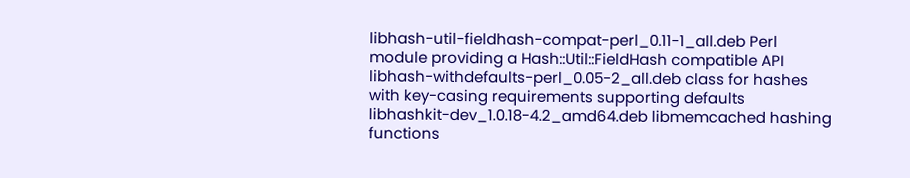libhash-util-fieldhash-compat-perl_0.11-1_all.deb Perl module providing a Hash::Util::FieldHash compatible API
libhash-withdefaults-perl_0.05-2_all.deb class for hashes with key-casing requirements supporting defaults
libhashkit-dev_1.0.18-4.2_amd64.deb libmemcached hashing functions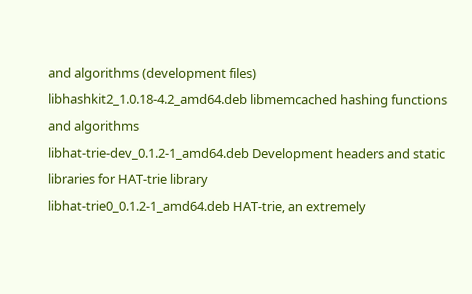and algorithms (development files)
libhashkit2_1.0.18-4.2_amd64.deb libmemcached hashing functions and algorithms
libhat-trie-dev_0.1.2-1_amd64.deb Development headers and static libraries for HAT-trie library
libhat-trie0_0.1.2-1_amd64.deb HAT-trie, an extremely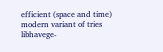efficient (space and time) modern variant of tries
libhavege-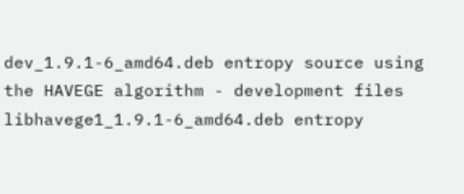dev_1.9.1-6_amd64.deb entropy source using the HAVEGE algorithm - development files
libhavege1_1.9.1-6_amd64.deb entropy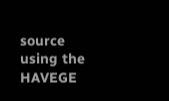source using the HAVEGE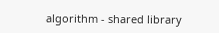algorithm - shared library